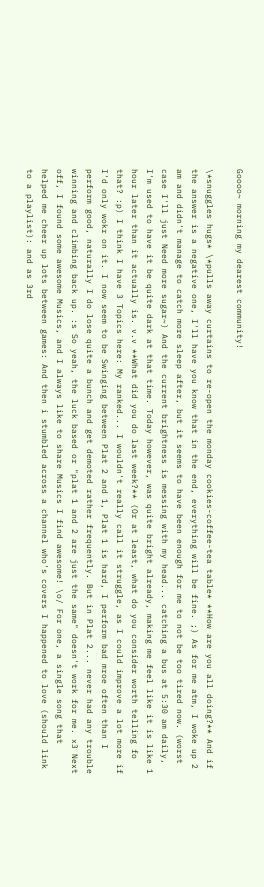Goooo~ morning my dearest community!

\*snuggles hugs* \*pulls away curtains to re-open the monday cookies-coffee-tea table* **How are you all doing?** And if the answer is a negative one, I'll have you know that in the end, everything will be fine. ;) As for me atm, I woke up 2 am and didn't manage to catch more sleep after, but it seems to have been enough for me to not be too tired now. (worst case I'll just Need more sugar~) And the current brightness is messing with my head... catching a bus at 5:30 am daily, I'm used to have it be quite dark at that time. Today however, was quite bright already, making me feel like it is like 1 hour later than it actually is. v.v **What did you do last week?** (Or at least, what do you consider worth telling fo that? :p) I think I have 3 Topics here: My ranked... I wouldn't really call it struggle, as I could improve a lot more if I'd only wokr on it. I now seem to be Swinging between Plat 2 and 1, Plat 1 is hard, I perform bad mroe often than I perform good, naturally I do lose quite a bunch and get demoted rather frequently. But in Plat 2... never had any trouble winning and climbing back up. :s So yeah, the luck based or "plat 1 and 2 are just the same" doesn't work for me. x3 Next off, I found some awesome Musics, and I always like to share Musics I find awesome! \o/ For one, a single song that helped me cheer up lots between games: And then i stumbled across a channel who's covers I happened to love (should link to a playlist): and as 3rd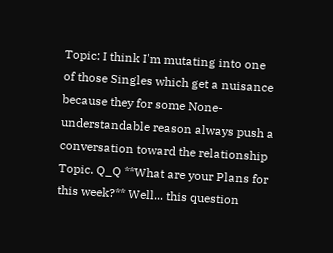Topic: I think I'm mutating into one of those Singles which get a nuisance because they for some None-understandable reason always push a conversation toward the relationship Topic. Q_Q **What are your Plans for this week?** Well... this question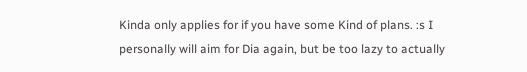Kinda only applies for if you have some Kind of plans. :s I personally will aim for Dia again, but be too lazy to actually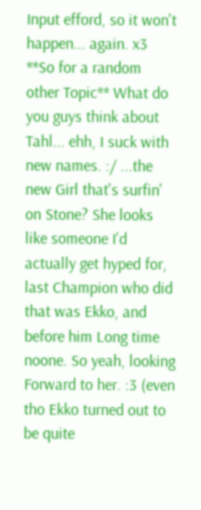Input efford, so it won't happen... again. x3 **So for a random other Topic** What do you guys think about Tahl... ehh, I suck with new names. :/ ...the new Girl that's surfin' on Stone? She looks like someone I'd actually get hyped for, last Champion who did that was Ekko, and before him Long time noone. So yeah, looking Forward to her. :3 (even tho Ekko turned out to be quite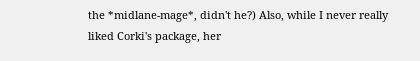the *midlane-mage*, didn't he?) Also, while I never really liked Corki's package, her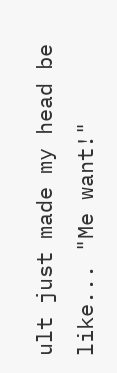ult just made my head be like... "Me want!"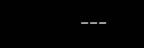---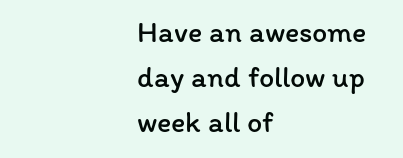Have an awesome day and follow up week all of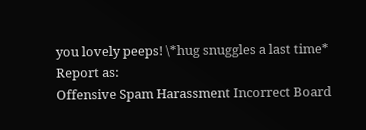you lovely peeps! \*hug snuggles a last time*
Report as:
Offensive Spam Harassment Incorrect Board